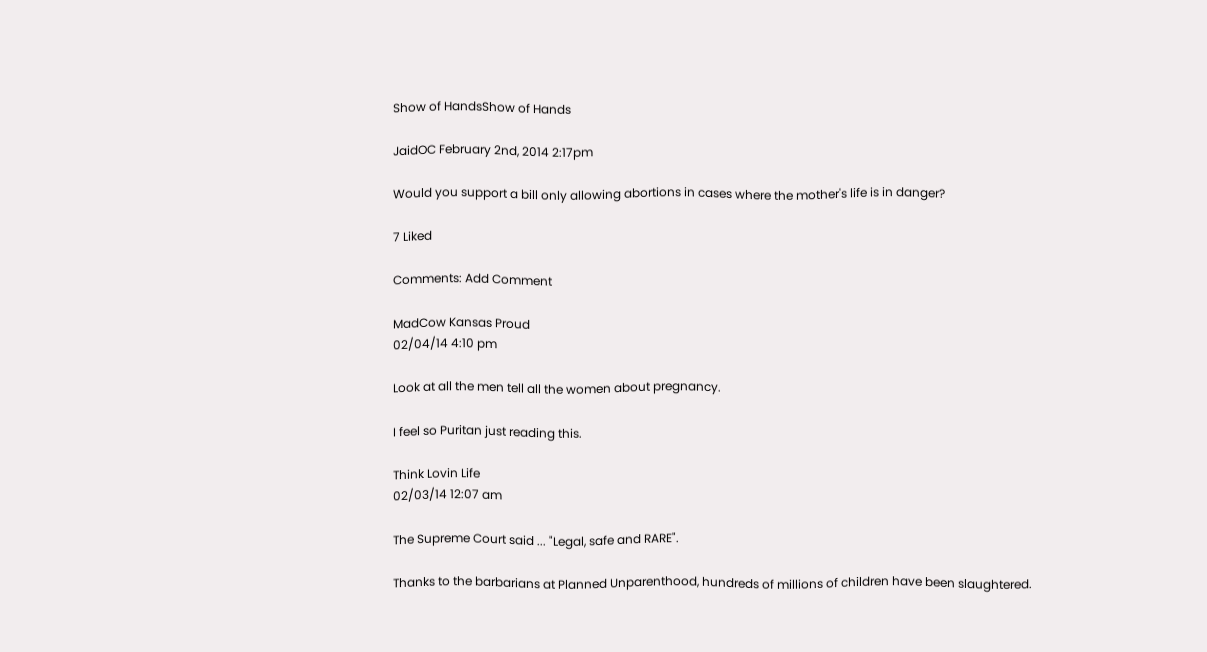Show of HandsShow of Hands

JaidOC February 2nd, 2014 2:17pm

Would you support a bill only allowing abortions in cases where the mother's life is in danger?

7 Liked

Comments: Add Comment

MadCow Kansas Proud
02/04/14 4:10 pm

Look at all the men tell all the women about pregnancy.

I feel so Puritan just reading this.

Think Lovin Life
02/03/14 12:07 am

The Supreme Court said ... "Legal, safe and RARE".

Thanks to the barbarians at Planned Unparenthood, hundreds of millions of children have been slaughtered.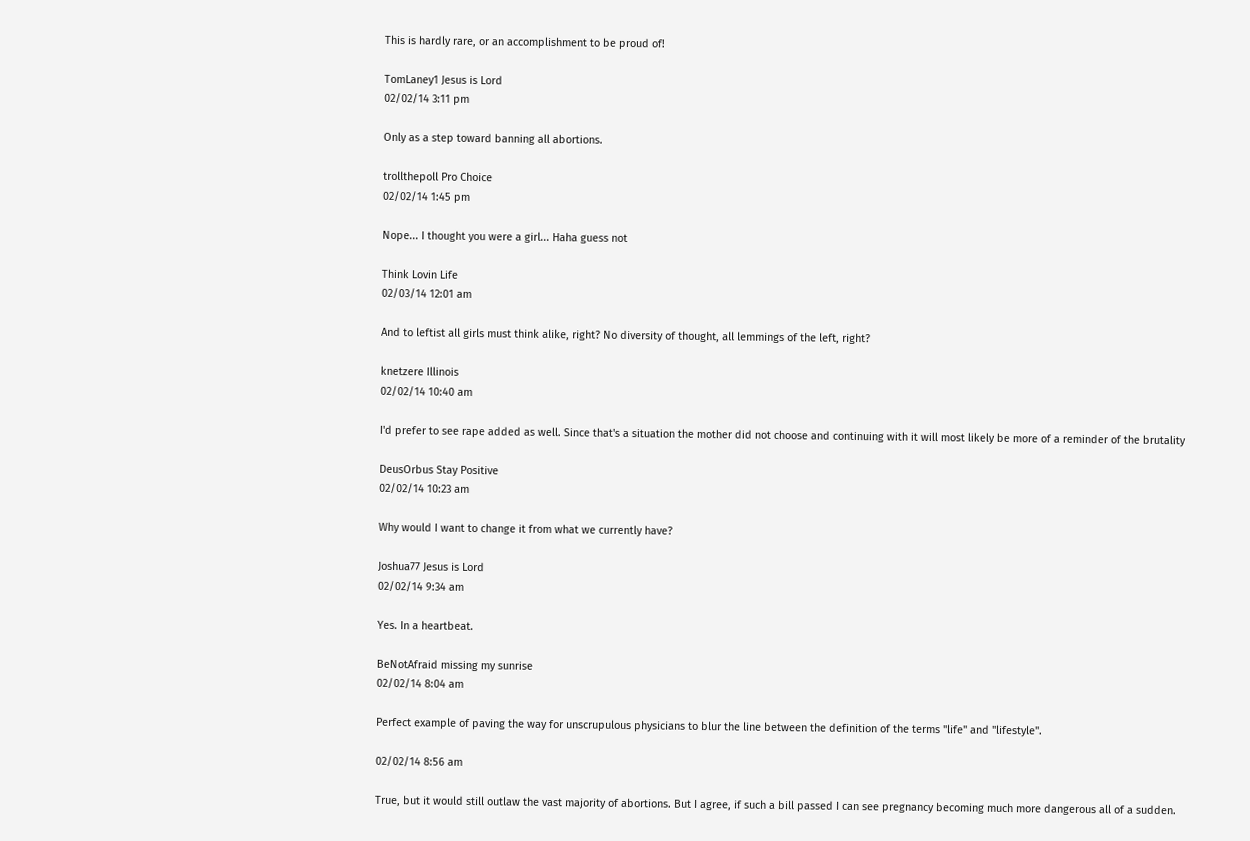This is hardly rare, or an accomplishment to be proud of!

TomLaney1 Jesus is Lord
02/02/14 3:11 pm

Only as a step toward banning all abortions.

trollthepoll Pro Choice
02/02/14 1:45 pm

Nope... I thought you were a girl... Haha guess not

Think Lovin Life
02/03/14 12:01 am

And to leftist all girls must think alike, right? No diversity of thought, all lemmings of the left, right?

knetzere Illinois
02/02/14 10:40 am

I'd prefer to see rape added as well. Since that's a situation the mother did not choose and continuing with it will most likely be more of a reminder of the brutality

DeusOrbus Stay Positive
02/02/14 10:23 am

Why would I want to change it from what we currently have?

Joshua77 Jesus is Lord
02/02/14 9:34 am

Yes. In a heartbeat.

BeNotAfraid missing my sunrise
02/02/14 8:04 am

Perfect example of paving the way for unscrupulous physicians to blur the line between the definition of the terms "life" and "lifestyle".

02/02/14 8:56 am

True, but it would still outlaw the vast majority of abortions. But I agree, if such a bill passed I can see pregnancy becoming much more dangerous all of a sudden.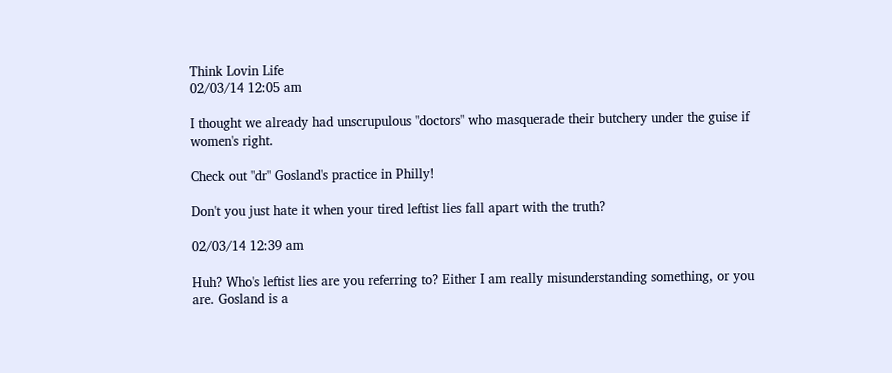Think Lovin Life
02/03/14 12:05 am

I thought we already had unscrupulous "doctors" who masquerade their butchery under the guise if women's right.

Check out "dr" Gosland's practice in Philly!

Don't you just hate it when your tired leftist lies fall apart with the truth?

02/03/14 12:39 am

Huh? Who's leftist lies are you referring to? Either I am really misunderstanding something, or you are. Gosland is a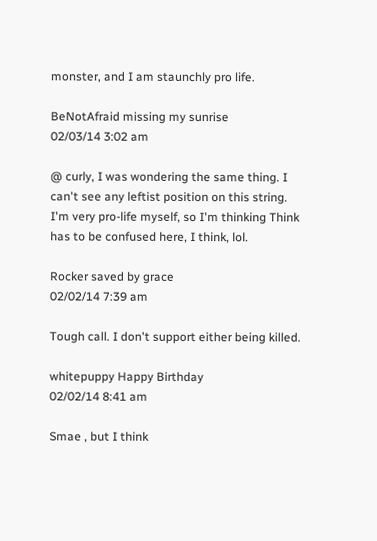monster, and I am staunchly pro life.

BeNotAfraid missing my sunrise
02/03/14 3:02 am

@ curly, I was wondering the same thing. I can't see any leftist position on this string. I'm very pro-life myself, so I'm thinking Think has to be confused here, I think, lol.

Rocker saved by grace
02/02/14 7:39 am

Tough call. I don't support either being killed.

whitepuppy Happy Birthday
02/02/14 8:41 am

Smae , but I think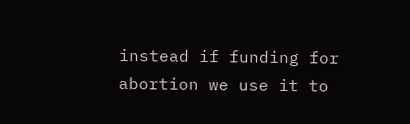instead if funding for abortion we use it to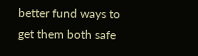better fund ways to get them both safe